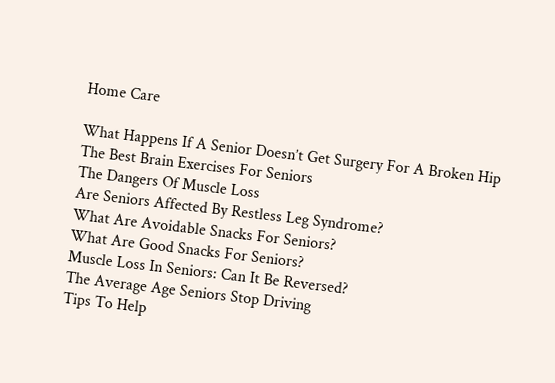Home Care

What Happens If A Senior Doesn’t Get Surgery For A Broken Hip
The Best Brain Exercises For Seniors
The Dangers Of Muscle Loss
Are Seniors Affected By Restless Leg Syndrome?
What Are Avoidable Snacks For Seniors?
What Are Good Snacks For Seniors?
Muscle Loss In Seniors: Can It Be Reversed?
The Average Age Seniors Stop Driving
Tips To Help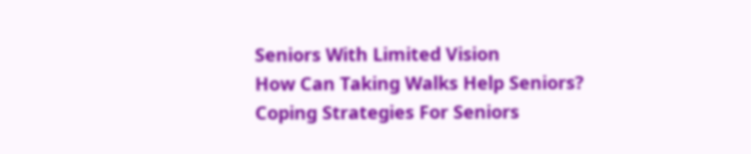Seniors With Limited Vision
How Can Taking Walks Help Seniors?
Coping Strategies For Seniors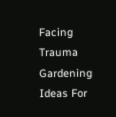Facing Trauma
Gardening Ideas For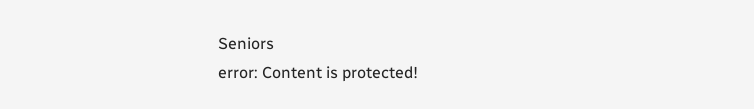Seniors
error: Content is protected!